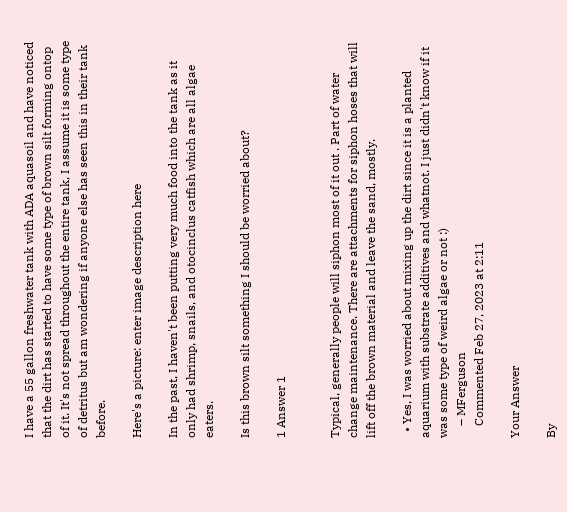I have a 55 gallon freshwater tank with ADA aquasoil and have noticed that the dirt has started to have some type of brown silt forming ontop of it. It's not spread throughout the entire tank, I assume it is some type of detritus but am wondering if anyone else has seen this in their tank before.

Here's a picture: enter image description here

In the past, I haven't been putting very much food into the tank as it only had shrimp, snails, and otocinclus catfish which are all algae eaters.

Is this brown silt something I should be worried about?

1 Answer 1


Typical, generally people will siphon most of it out . Part of water change maintenance. There are attachments for siphon hoses that will lift off the brown material and leave the sand, mostly.

  • Yes, I was worried about mixing up the dirt since it is a planted aquarium with substrate additives and whatnot. I just didn't know if it was some type of weird algae or not :)
    – MFerguson
    Commented Feb 27, 2023 at 2:11

Your Answer

By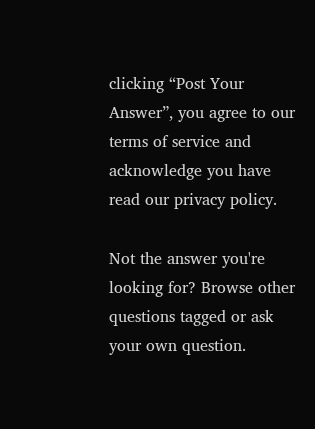clicking “Post Your Answer”, you agree to our terms of service and acknowledge you have read our privacy policy.

Not the answer you're looking for? Browse other questions tagged or ask your own question.